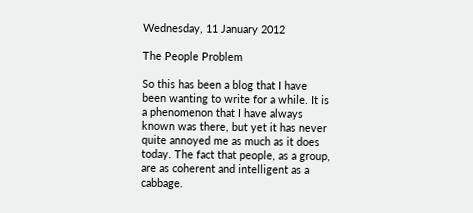Wednesday, 11 January 2012

The People Problem

So this has been a blog that I have been wanting to write for a while. It is a phenomenon that I have always known was there, but yet it has never quite annoyed me as much as it does today. The fact that people, as a group, are as coherent and intelligent as a cabbage.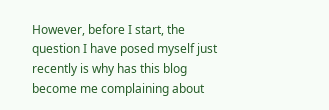However, before I start, the question I have posed myself just recently is why has this blog become me complaining about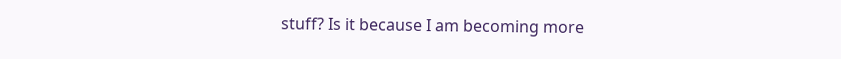stuff? Is it because I am becoming more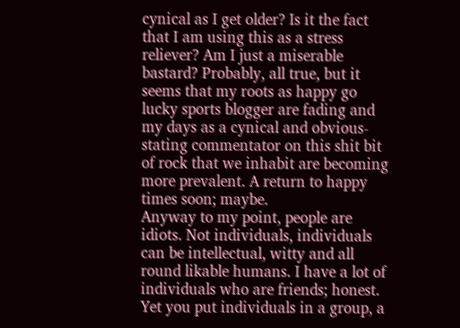cynical as I get older? Is it the fact that I am using this as a stress reliever? Am I just a miserable bastard? Probably, all true, but it seems that my roots as happy go lucky sports blogger are fading and my days as a cynical and obvious-stating commentator on this shit bit of rock that we inhabit are becoming more prevalent. A return to happy times soon; maybe.
Anyway to my point, people are idiots. Not individuals, individuals can be intellectual, witty and all round likable humans. I have a lot of individuals who are friends; honest. Yet you put individuals in a group, a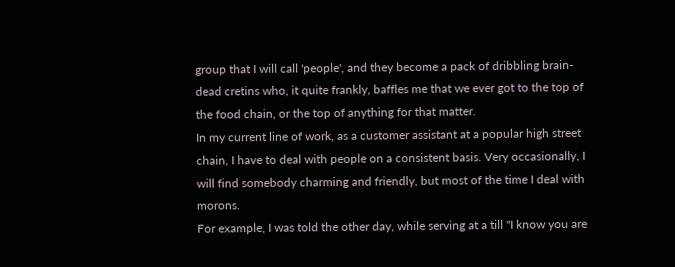group that I will call 'people', and they become a pack of dribbling brain-dead cretins who, it quite frankly, baffles me that we ever got to the top of the food chain, or the top of anything for that matter.
In my current line of work, as a customer assistant at a popular high street chain, I have to deal with people on a consistent basis. Very occasionally, I will find somebody charming and friendly, but most of the time I deal with morons.
For example, I was told the other day, while serving at a till "I know you are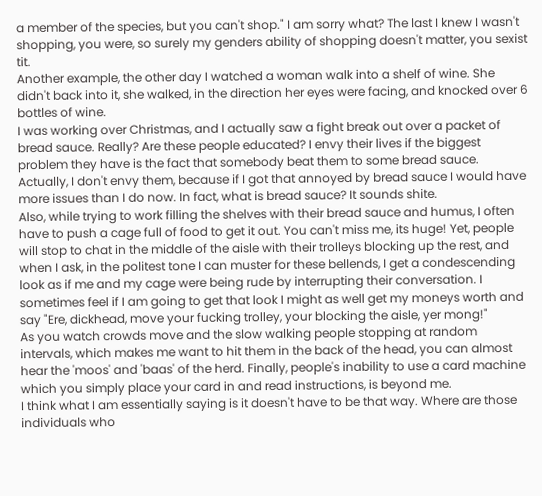a member of the species, but you can't shop." I am sorry what? The last I knew I wasn't shopping, you were, so surely my genders ability of shopping doesn't matter, you sexist tit.
Another example, the other day I watched a woman walk into a shelf of wine. She didn't back into it, she walked, in the direction her eyes were facing, and knocked over 6 bottles of wine.
I was working over Christmas, and I actually saw a fight break out over a packet of bread sauce. Really? Are these people educated? I envy their lives if the biggest problem they have is the fact that somebody beat them to some bread sauce. Actually, I don't envy them, because if I got that annoyed by bread sauce I would have more issues than I do now. In fact, what is bread sauce? It sounds shite.
Also, while trying to work filling the shelves with their bread sauce and humus, I often have to push a cage full of food to get it out. You can't miss me, its huge! Yet, people will stop to chat in the middle of the aisle with their trolleys blocking up the rest, and when I ask, in the politest tone I can muster for these bellends, I get a condescending look as if me and my cage were being rude by interrupting their conversation. I sometimes feel if I am going to get that look I might as well get my moneys worth and say "Ere, dickhead, move your fucking trolley, your blocking the aisle, yer mong!"
As you watch crowds move and the slow walking people stopping at random intervals, which makes me want to hit them in the back of the head, you can almost hear the 'moos' and 'baas' of the herd. Finally, people's inability to use a card machine which you simply place your card in and read instructions, is beyond me.
I think what I am essentially saying is it doesn't have to be that way. Where are those individuals who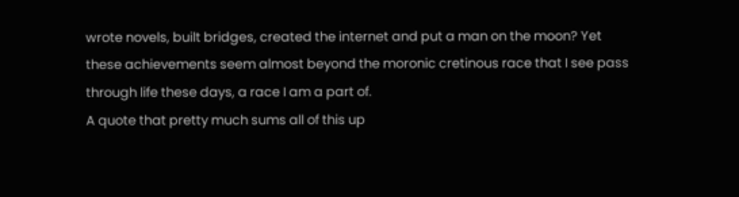wrote novels, built bridges, created the internet and put a man on the moon? Yet these achievements seem almost beyond the moronic cretinous race that I see pass through life these days, a race I am a part of.
A quote that pretty much sums all of this up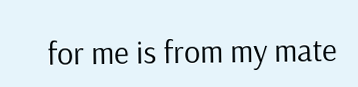for me is from my mate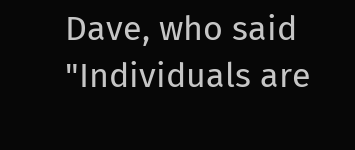Dave, who said "Individuals are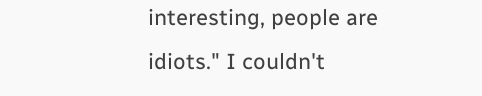interesting, people are idiots." I couldn't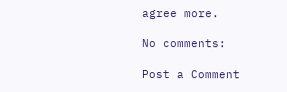agree more.

No comments:

Post a Comment